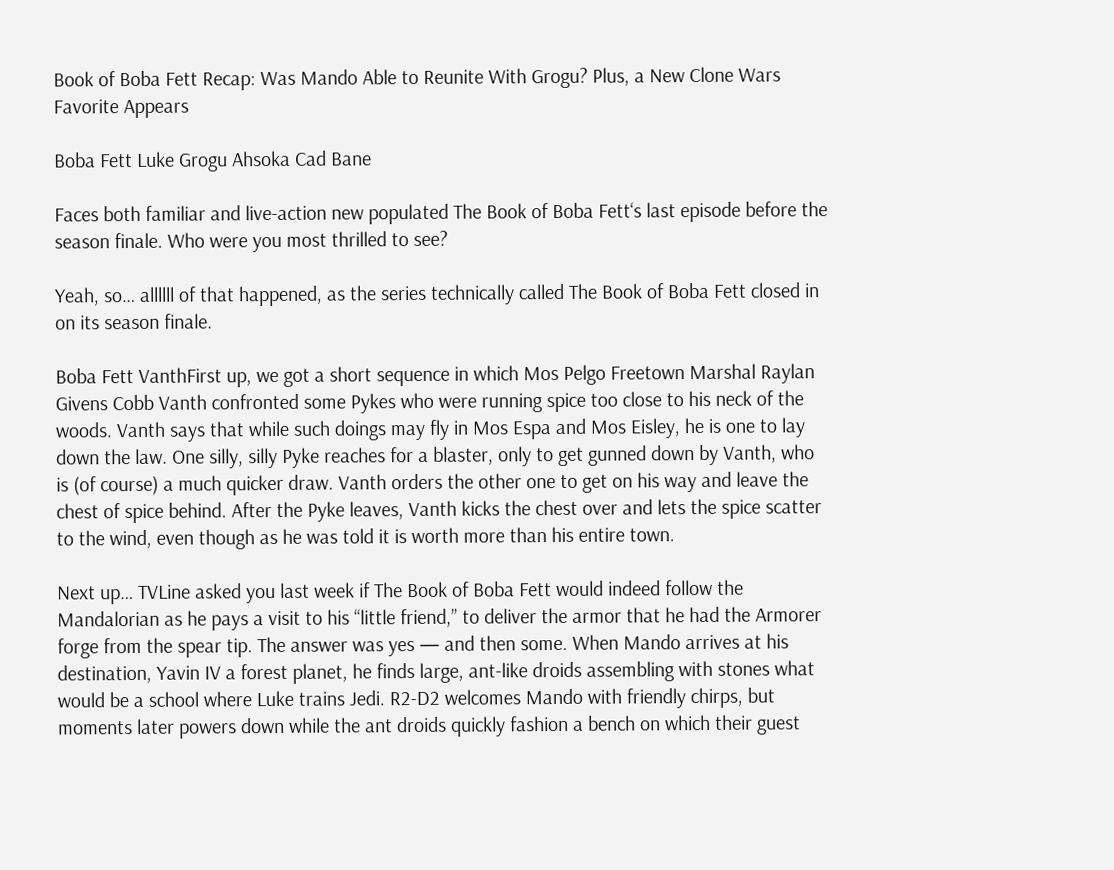Book of Boba Fett Recap: Was Mando Able to Reunite With Grogu? Plus, a New Clone Wars Favorite Appears

Boba Fett Luke Grogu Ahsoka Cad Bane

Faces both familiar and live-action new populated The Book of Boba Fett‘s last episode before the season finale. Who were you most thrilled to see?

Yeah, so… allllll of that happened, as the series technically called The Book of Boba Fett closed in on its season finale.

Boba Fett VanthFirst up, we got a short sequence in which Mos Pelgo Freetown Marshal Raylan Givens Cobb Vanth confronted some Pykes who were running spice too close to his neck of the woods. Vanth says that while such doings may fly in Mos Espa and Mos Eisley, he is one to lay down the law. One silly, silly Pyke reaches for a blaster, only to get gunned down by Vanth, who is (of course) a much quicker draw. Vanth orders the other one to get on his way and leave the chest of spice behind. After the Pyke leaves, Vanth kicks the chest over and lets the spice scatter to the wind, even though as he was told it is worth more than his entire town.

Next up… TVLine asked you last week if The Book of Boba Fett would indeed follow the Mandalorian as he pays a visit to his “little friend,” to deliver the armor that he had the Armorer forge from the spear tip. The answer was yes — and then some. When Mando arrives at his destination, Yavin IV a forest planet, he finds large, ant-like droids assembling with stones what would be a school where Luke trains Jedi. R2-D2 welcomes Mando with friendly chirps, but moments later powers down while the ant droids quickly fashion a bench on which their guest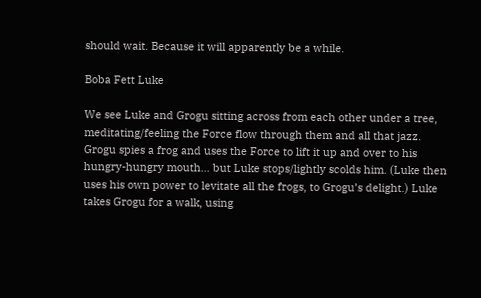should wait. Because it will apparently be a while.

Boba Fett Luke

We see Luke and Grogu sitting across from each other under a tree, meditating/feeling the Force flow through them and all that jazz. Grogu spies a frog and uses the Force to lift it up and over to his hungry-hungry mouth… but Luke stops/lightly scolds him. (Luke then uses his own power to levitate all the frogs, to Grogu’s delight.) Luke takes Grogu for a walk, using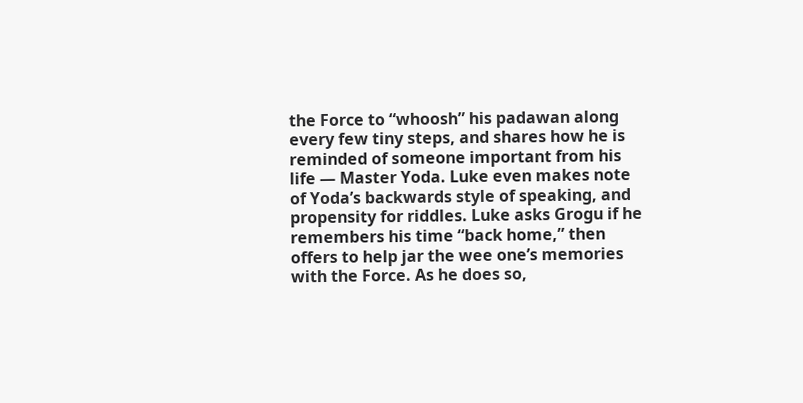the Force to “whoosh” his padawan along every few tiny steps, and shares how he is reminded of someone important from his life — Master Yoda. Luke even makes note of Yoda’s backwards style of speaking, and propensity for riddles. Luke asks Grogu if he remembers his time “back home,” then offers to help jar the wee one’s memories with the Force. As he does so,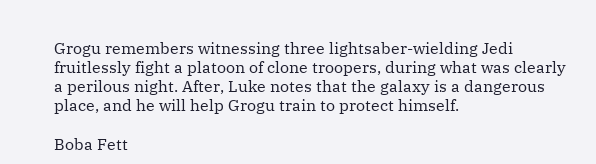Grogu remembers witnessing three lightsaber-wielding Jedi fruitlessly fight a platoon of clone troopers, during what was clearly a perilous night. After, Luke notes that the galaxy is a dangerous place, and he will help Grogu train to protect himself.

Boba Fett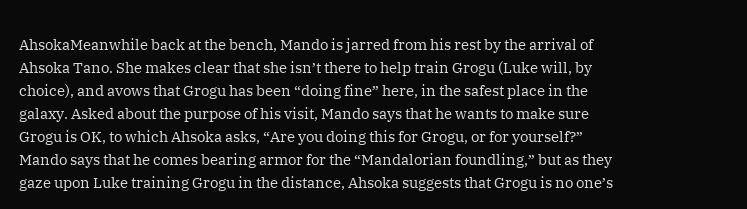AhsokaMeanwhile back at the bench, Mando is jarred from his rest by the arrival of Ahsoka Tano. She makes clear that she isn’t there to help train Grogu (Luke will, by choice), and avows that Grogu has been “doing fine” here, in the safest place in the galaxy. Asked about the purpose of his visit, Mando says that he wants to make sure Grogu is OK, to which Ahsoka asks, “Are you doing this for Grogu, or for yourself?” Mando says that he comes bearing armor for the “Mandalorian foundling,” but as they gaze upon Luke training Grogu in the distance, Ahsoka suggests that Grogu is no one’s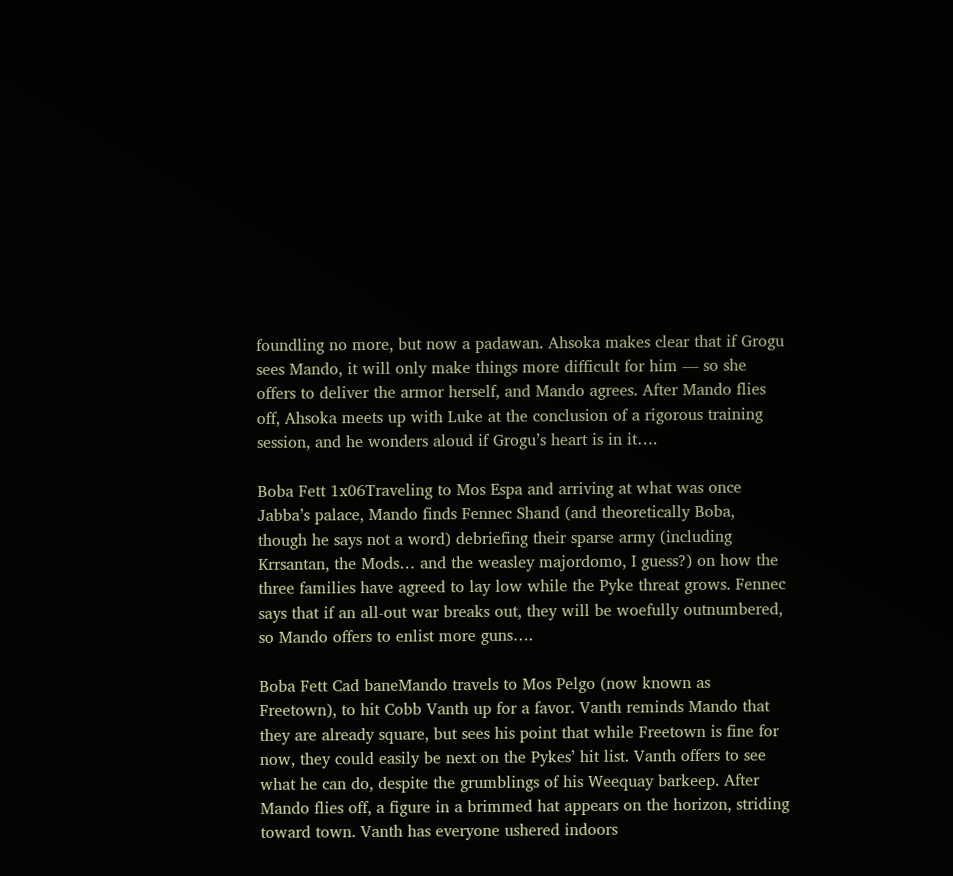foundling no more, but now a padawan. Ahsoka makes clear that if Grogu sees Mando, it will only make things more difficult for him — so she offers to deliver the armor herself, and Mando agrees. After Mando flies off, Ahsoka meets up with Luke at the conclusion of a rigorous training session, and he wonders aloud if Grogu’s heart is in it….

Boba Fett 1x06Traveling to Mos Espa and arriving at what was once Jabba’s palace, Mando finds Fennec Shand (and theoretically Boba, though he says not a word) debriefing their sparse army (including Krrsantan, the Mods… and the weasley majordomo, I guess?) on how the three families have agreed to lay low while the Pyke threat grows. Fennec says that if an all-out war breaks out, they will be woefully outnumbered, so Mando offers to enlist more guns….

Boba Fett Cad baneMando travels to Mos Pelgo (now known as Freetown), to hit Cobb Vanth up for a favor. Vanth reminds Mando that they are already square, but sees his point that while Freetown is fine for now, they could easily be next on the Pykes’ hit list. Vanth offers to see what he can do, despite the grumblings of his Weequay barkeep. After Mando flies off, a figure in a brimmed hat appears on the horizon, striding toward town. Vanth has everyone ushered indoors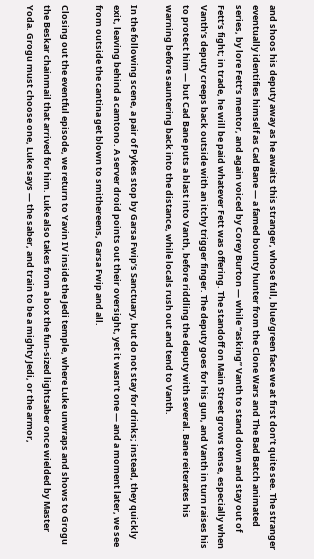and shoos his deputy away as he awaits this stranger, whose full, blue/green face we at first don’t quite see. The stranger eventually identifies himself as Cad Bane — a famed bounty hunter from the Clone Wars and The Bad Batch animated series, by lore Fett’s mentor, and again voiced by Corey Burton — while “asking” Vanth to stand down and stay out of Fett’s fight; in trade, he will be paid whatever Fett was offering. The standoff on Main Street grows tense, especially when Vanth’s deputy creeps back outside with an itchy trigger finger. The deputy goes for his gun, and Vanth in turn raises his to protect him — but Cad Bane puts a blast into Vanth, before riddling the deputy with several. Bane reiterates his warning before sauntering back into the distance, while locals rush out and tend to Vanth.

In the following scene, a pair of Pykes stop by Garsa Fwip’s Sanctuary, but do not stay for drinks; instead, they quickly exit, leaving behind a camtono. A server droid points out their oversight, yet it wasn’t one — and a moment later, we see from outside the cantina get blown to smithereens, Garsa Fwip and all.

Closing out the eventful episode, we return to Yavin IV inside the Jedi temple, where Luke unwraps and shows to Grogu the Beskar chainmail that arrived for him. Luke also takes from a box the fun-sized lightsaber once wielded by Master Yoda. Grogu must choose one, Luke says — the saber, and train to be a mighty Jedi, or the armor,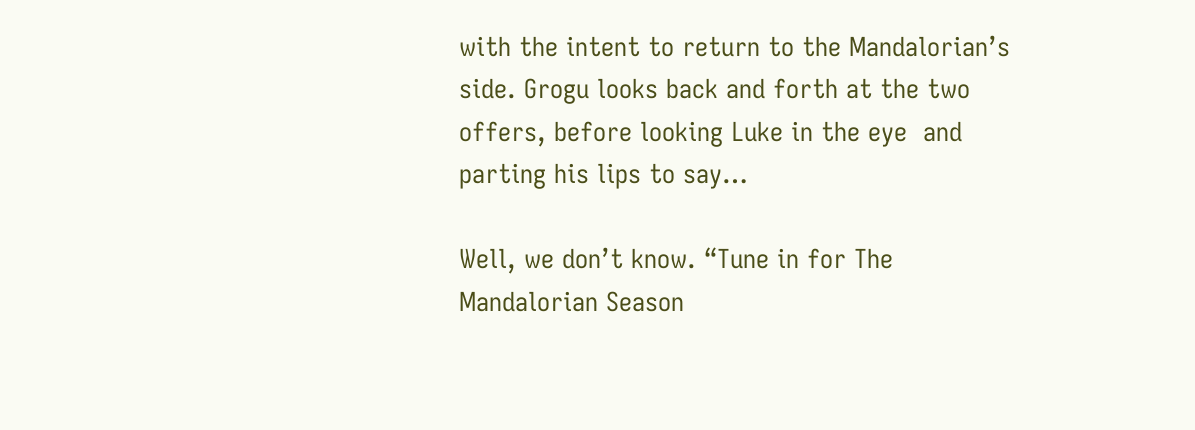with the intent to return to the Mandalorian’s side. Grogu looks back and forth at the two offers, before looking Luke in the eye  and parting his lips to say…

Well, we don’t know. “Tune in for The Mandalorian Season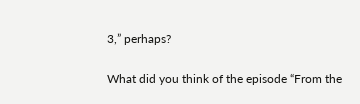3,” perhaps?

What did you think of the episode “From the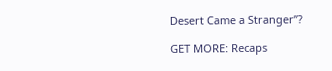Desert Came a Stranger”?

GET MORE: Recaps